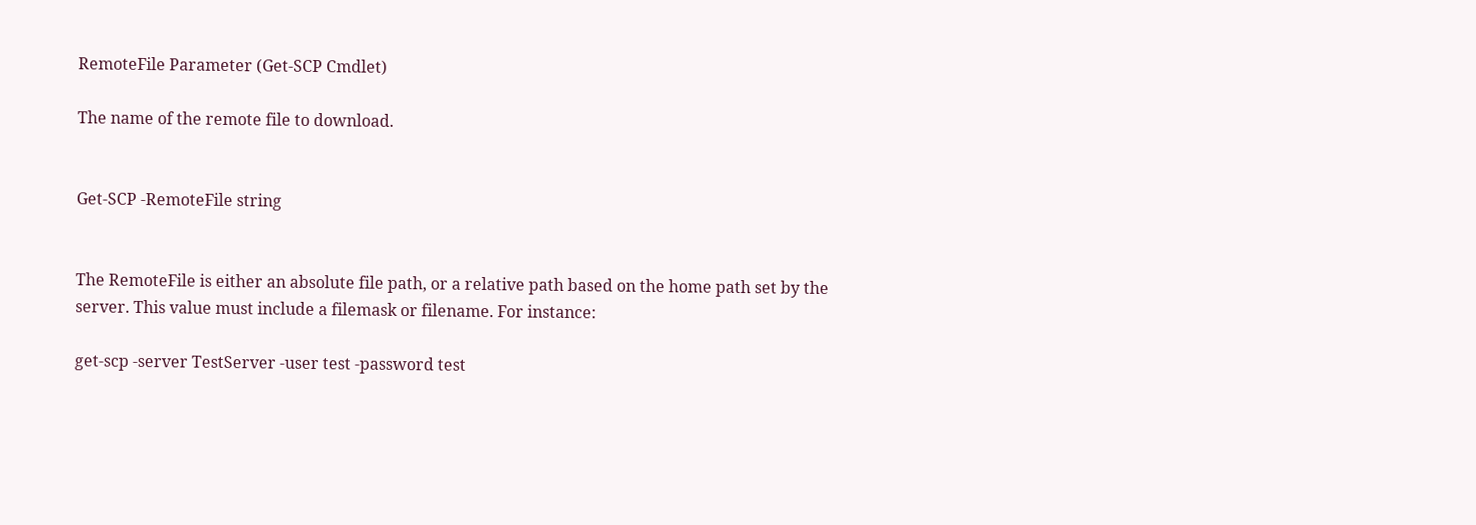RemoteFile Parameter (Get-SCP Cmdlet)

The name of the remote file to download.


Get-SCP -RemoteFile string


The RemoteFile is either an absolute file path, or a relative path based on the home path set by the server. This value must include a filemask or filename. For instance:

get-scp -server TestServer -user test -password test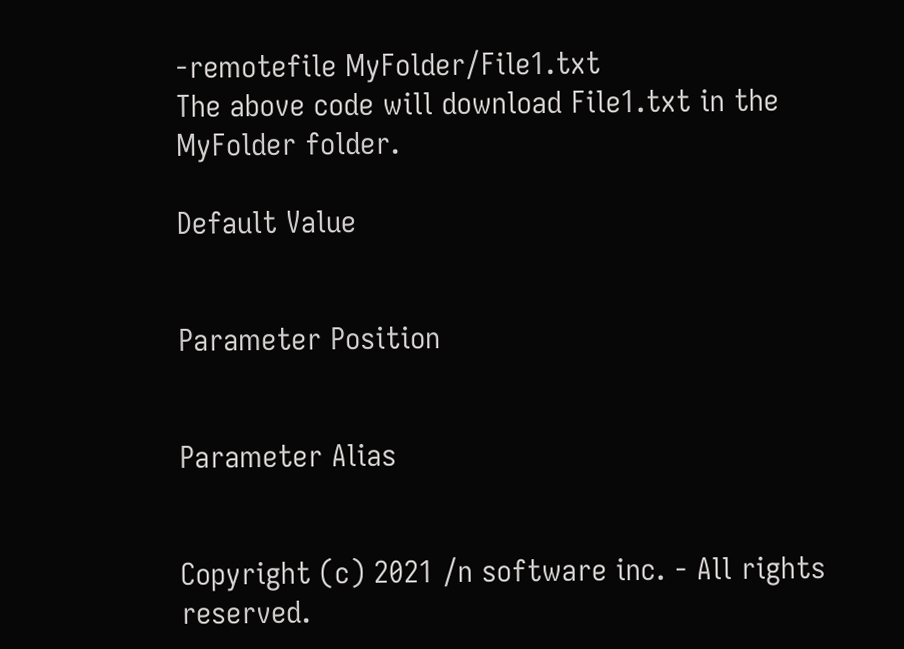-remotefile MyFolder/File1.txt
The above code will download File1.txt in the MyFolder folder.

Default Value


Parameter Position


Parameter Alias


Copyright (c) 2021 /n software inc. - All rights reserved.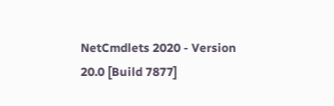NetCmdlets 2020 - Version 20.0 [Build 7877]